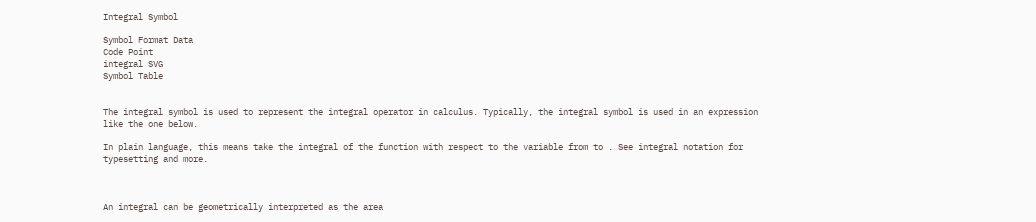Integral Symbol

Symbol Format Data
Code Point
integral SVG
Symbol Table


The integral symbol is used to represent the integral operator in calculus. Typically, the integral symbol is used in an expression like the one below.

In plain language, this means take the integral of the function with respect to the variable from to . See integral notation for typesetting and more.



An integral can be geometrically interpreted as the area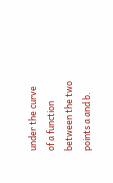under the curve of a function between the two points a and b.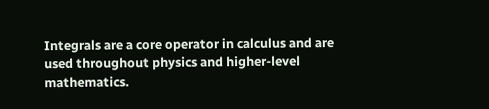Integrals are a core operator in calculus and are used throughout physics and higher-level mathematics.